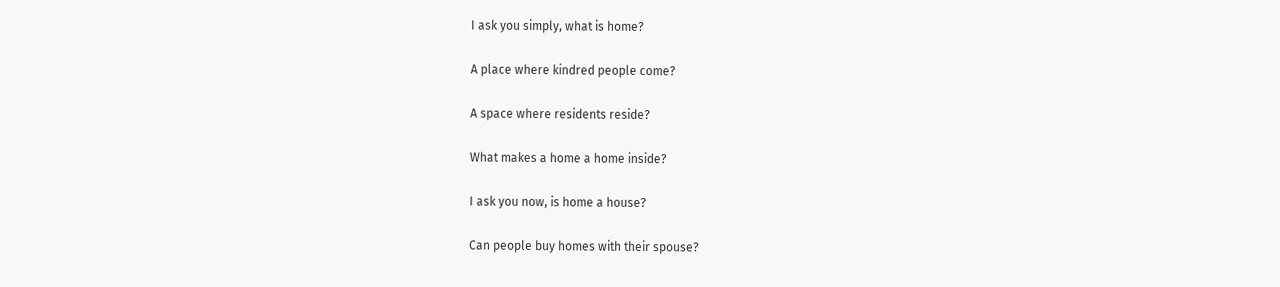I ask you simply, what is home?

A place where kindred people come?

A space where residents reside?

What makes a home a home inside?

I ask you now, is home a house?

Can people buy homes with their spouse?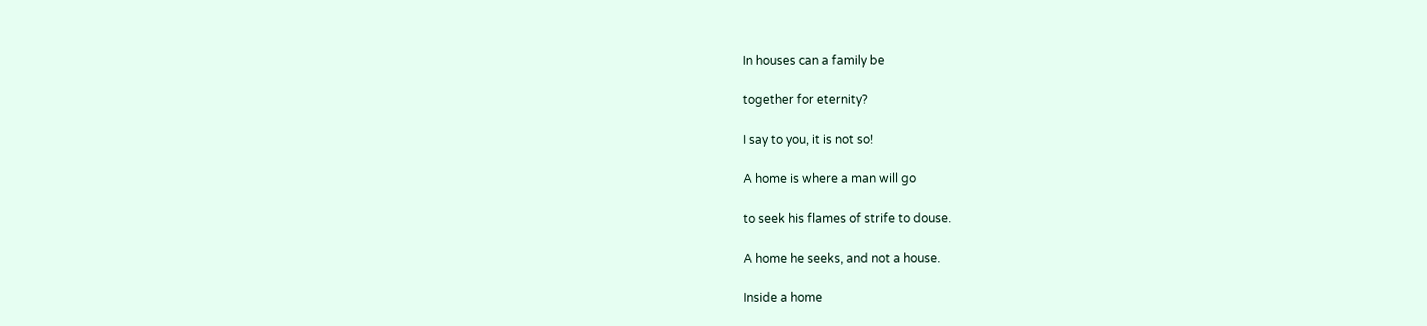In houses can a family be

together for eternity?

I say to you, it is not so!

A home is where a man will go

to seek his flames of strife to douse.

A home he seeks, and not a house.

Inside a home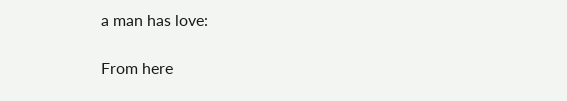a man has love:

From here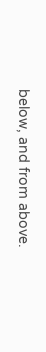below, and from above.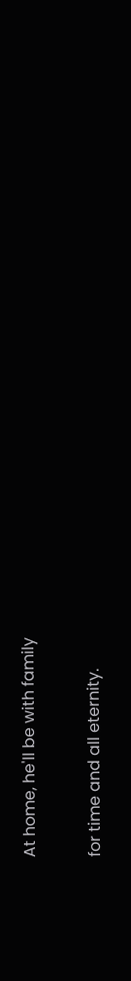At home, he'll be with family

for time and all eternity.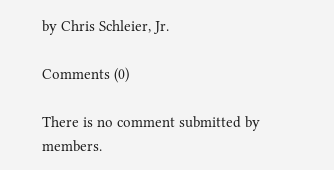by Chris Schleier, Jr.

Comments (0)

There is no comment submitted by members.